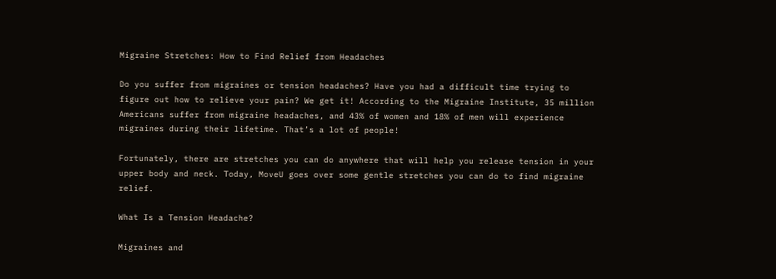Migraine Stretches: How to Find Relief from Headaches

Do you suffer from migraines or tension headaches? Have you had a difficult time trying to figure out how to relieve your pain? We get it! According to the Migraine Institute, 35 million Americans suffer from migraine headaches, and 43% of women and 18% of men will experience migraines during their lifetime. That’s a lot of people!

Fortunately, there are stretches you can do anywhere that will help you release tension in your upper body and neck. Today, MoveU goes over some gentle stretches you can do to find migraine relief.

What Is a Tension Headache?

Migraines and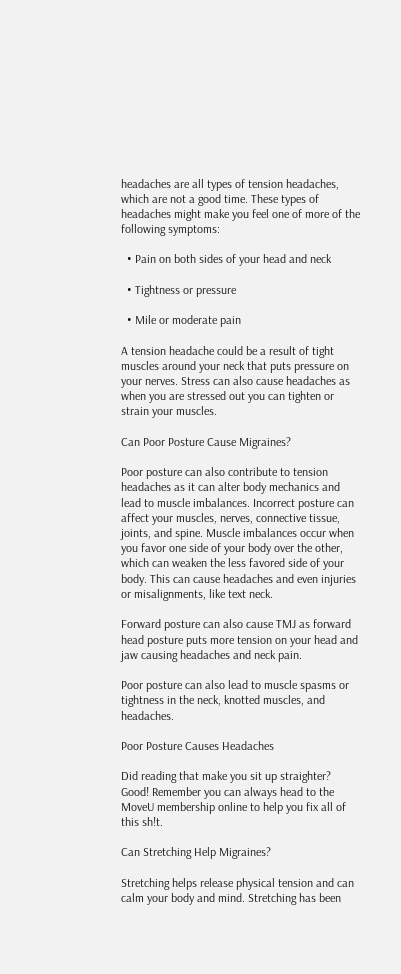headaches are all types of tension headaches, which are not a good time. These types of headaches might make you feel one of more of the following symptoms:

  • Pain on both sides of your head and neck

  • Tightness or pressure

  • Mile or moderate pain

A tension headache could be a result of tight muscles around your neck that puts pressure on your nerves. Stress can also cause headaches as when you are stressed out you can tighten or strain your muscles.

Can Poor Posture Cause Migraines?

Poor posture can also contribute to tension headaches as it can alter body mechanics and lead to muscle imbalances. Incorrect posture can affect your muscles, nerves, connective tissue, joints, and spine. Muscle imbalances occur when you favor one side of your body over the other, which can weaken the less favored side of your body. This can cause headaches and even injuries or misalignments, like text neck.

Forward posture can also cause TMJ as forward head posture puts more tension on your head and jaw causing headaches and neck pain.

Poor posture can also lead to muscle spasms or tightness in the neck, knotted muscles, and headaches.

Poor Posture Causes Headaches

Did reading that make you sit up straighter? Good! Remember you can always head to the MoveU membership online to help you fix all of this sh!t.

Can Stretching Help Migraines?

Stretching helps release physical tension and can calm your body and mind. Stretching has been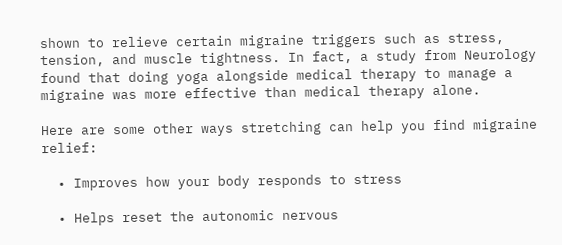shown to relieve certain migraine triggers such as stress, tension, and muscle tightness. In fact, a study from Neurology found that doing yoga alongside medical therapy to manage a migraine was more effective than medical therapy alone.

Here are some other ways stretching can help you find migraine relief:

  • Improves how your body responds to stress

  • Helps reset the autonomic nervous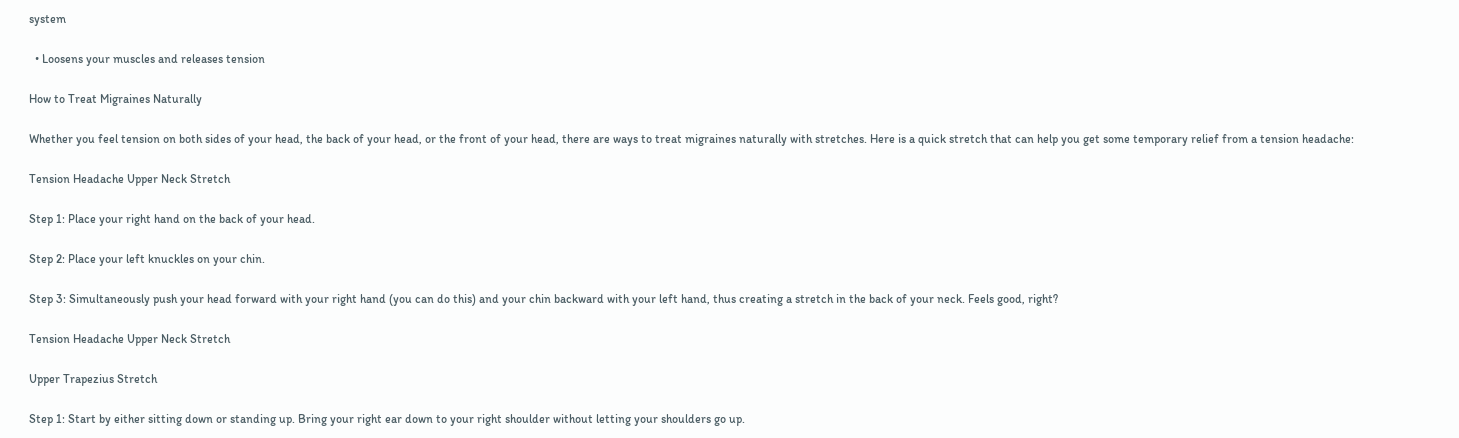system

  • Loosens your muscles and releases tension

How to Treat Migraines Naturally

Whether you feel tension on both sides of your head, the back of your head, or the front of your head, there are ways to treat migraines naturally with stretches. Here is a quick stretch that can help you get some temporary relief from a tension headache:

Tension Headache Upper Neck Stretch

Step 1: Place your right hand on the back of your head.

Step 2: Place your left knuckles on your chin.

Step 3: Simultaneously push your head forward with your right hand (you can do this) and your chin backward with your left hand, thus creating a stretch in the back of your neck. Feels good, right?

Tension Headache Upper Neck Stretch

Upper Trapezius Stretch

Step 1: Start by either sitting down or standing up. Bring your right ear down to your right shoulder without letting your shoulders go up.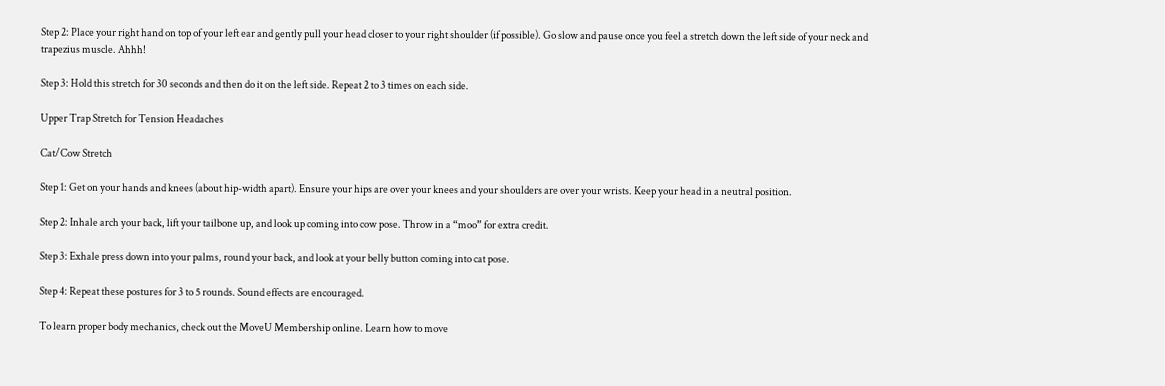Step 2: Place your right hand on top of your left ear and gently pull your head closer to your right shoulder (if possible). Go slow and pause once you feel a stretch down the left side of your neck and trapezius muscle. Ahhh!

Step 3: Hold this stretch for 30 seconds and then do it on the left side. Repeat 2 to 3 times on each side.

Upper Trap Stretch for Tension Headaches

Cat/Cow Stretch

Step 1: Get on your hands and knees (about hip-width apart). Ensure your hips are over your knees and your shoulders are over your wrists. Keep your head in a neutral position.

Step 2: Inhale arch your back, lift your tailbone up, and look up coming into cow pose. Throw in a “moo” for extra credit.

Step 3: Exhale press down into your palms, round your back, and look at your belly button coming into cat pose.

Step 4: Repeat these postures for 3 to 5 rounds. Sound effects are encouraged.

To learn proper body mechanics, check out the MoveU Membership online. Learn how to move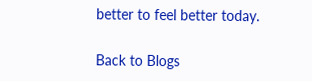better to feel better today.

Back to Blogs